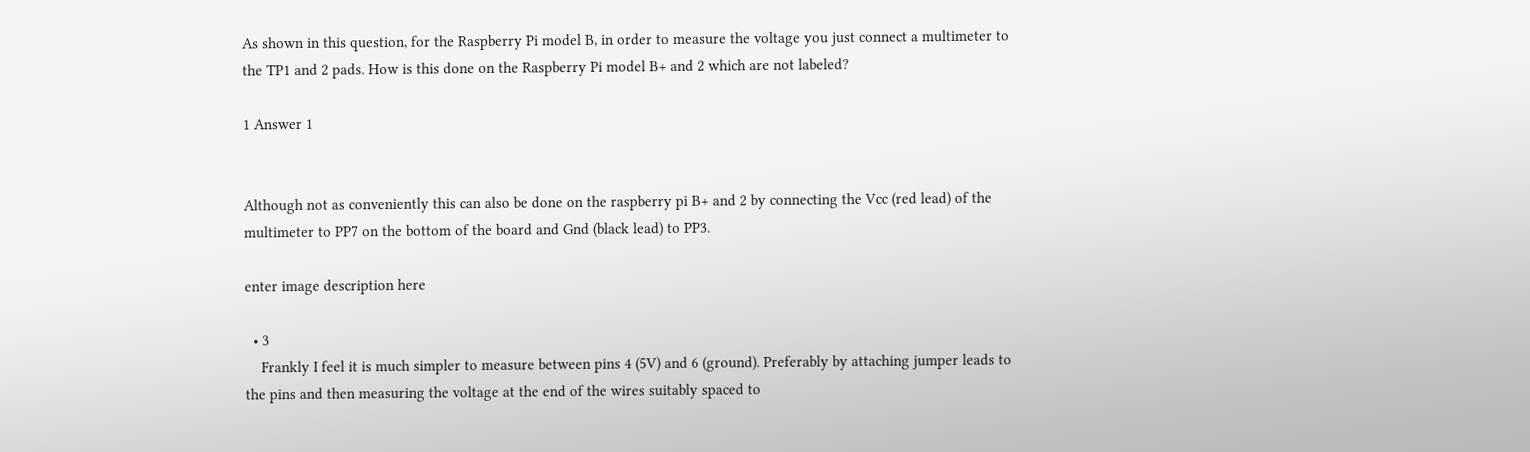As shown in this question, for the Raspberry Pi model B, in order to measure the voltage you just connect a multimeter to the TP1 and 2 pads. How is this done on the Raspberry Pi model B+ and 2 which are not labeled?

1 Answer 1


Although not as conveniently this can also be done on the raspberry pi B+ and 2 by connecting the Vcc (red lead) of the multimeter to PP7 on the bottom of the board and Gnd (black lead) to PP3.

enter image description here

  • 3
    Frankly I feel it is much simpler to measure between pins 4 (5V) and 6 (ground). Preferably by attaching jumper leads to the pins and then measuring the voltage at the end of the wires suitably spaced to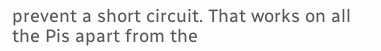prevent a short circuit. That works on all the Pis apart from the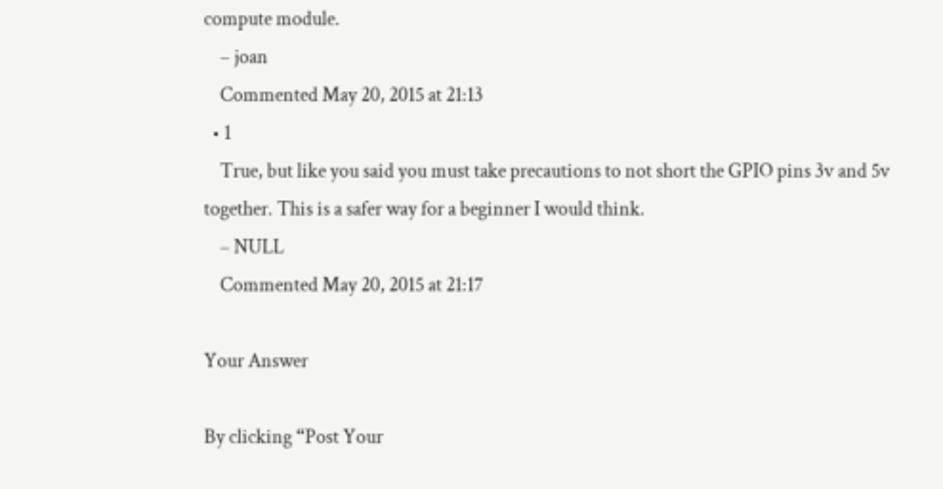compute module.
    – joan
    Commented May 20, 2015 at 21:13
  • 1
    True, but like you said you must take precautions to not short the GPIO pins 3v and 5v together. This is a safer way for a beginner I would think.
    – NULL
    Commented May 20, 2015 at 21:17

Your Answer

By clicking “Post Your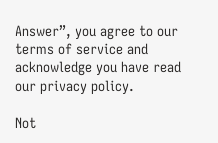Answer”, you agree to our terms of service and acknowledge you have read our privacy policy.

Not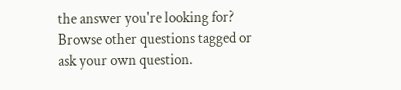the answer you're looking for? Browse other questions tagged or ask your own question.